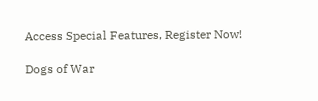Access Special Features, Register Now!

Dogs of War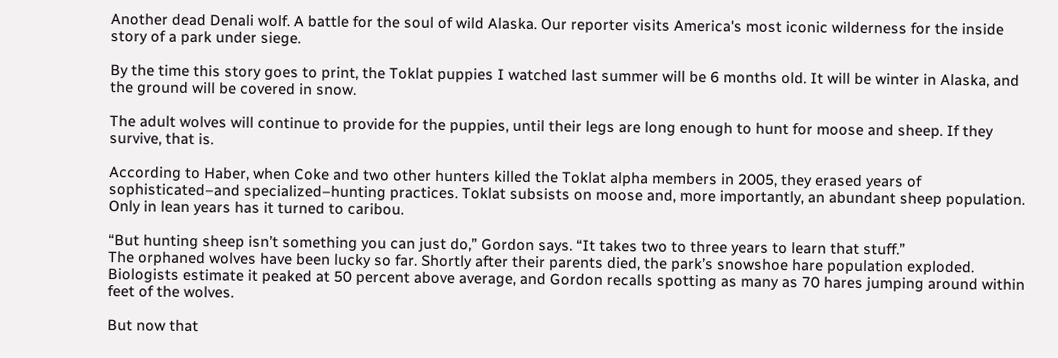Another dead Denali wolf. A battle for the soul of wild Alaska. Our reporter visits America's most iconic wilderness for the inside story of a park under siege.

By the time this story goes to print, the Toklat puppies I watched last summer will be 6 months old. It will be winter in Alaska, and the ground will be covered in snow.

The adult wolves will continue to provide for the puppies, until their legs are long enough to hunt for moose and sheep. If they survive, that is.

According to Haber, when Coke and two other hunters killed the Toklat alpha members in 2005, they erased years of sophisticated–and specialized–hunting practices. Toklat subsists on moose and, more importantly, an abundant sheep population. Only in lean years has it turned to caribou.

“But hunting sheep isn’t something you can just do,” Gordon says. “It takes two to three years to learn that stuff.”
The orphaned wolves have been lucky so far. Shortly after their parents died, the park’s snowshoe hare population exploded. Biologists estimate it peaked at 50 percent above average, and Gordon recalls spotting as many as 70 hares jumping around within feet of the wolves.

But now that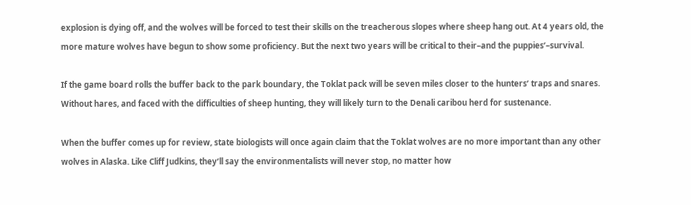explosion is dying off, and the wolves will be forced to test their skills on the treacherous slopes where sheep hang out. At 4 years old, the more mature wolves have begun to show some proficiency. But the next two years will be critical to their–and the puppies’–survival.

If the game board rolls the buffer back to the park boundary, the Toklat pack will be seven miles closer to the hunters’ traps and snares. Without hares, and faced with the difficulties of sheep hunting, they will likely turn to the Denali caribou herd for sustenance.

When the buffer comes up for review, state biologists will once again claim that the Toklat wolves are no more important than any other wolves in Alaska. Like Cliff Judkins, they’ll say the environmentalists will never stop, no matter how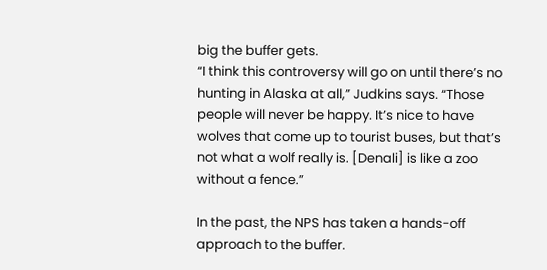big the buffer gets.
“I think this controversy will go on until there’s no hunting in Alaska at all,” Judkins says. “Those people will never be happy. It’s nice to have wolves that come up to tourist buses, but that’s not what a wolf really is. [Denali] is like a zoo without a fence.”

In the past, the NPS has taken a hands-off approach to the buffer.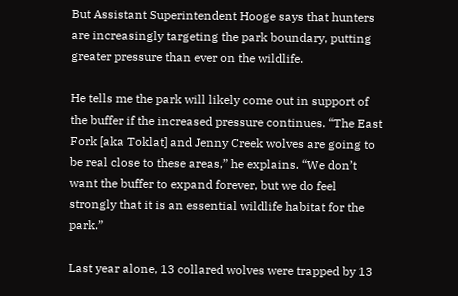But Assistant Superintendent Hooge says that hunters are increasingly targeting the park boundary, putting greater pressure than ever on the wildlife.

He tells me the park will likely come out in support of the buffer if the increased pressure continues. “The East Fork [aka Toklat] and Jenny Creek wolves are going to be real close to these areas,” he explains. “We don’t want the buffer to expand forever, but we do feel strongly that it is an essential wildlife habitat for the park.”

Last year alone, 13 collared wolves were trapped by 13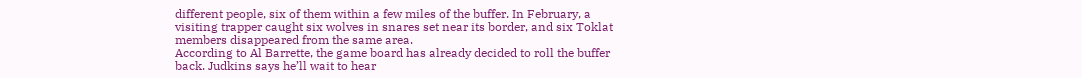different people, six of them within a few miles of the buffer. In February, a visiting trapper caught six wolves in snares set near its border, and six Toklat members disappeared from the same area.
According to Al Barrette, the game board has already decided to roll the buffer back. Judkins says he’ll wait to hear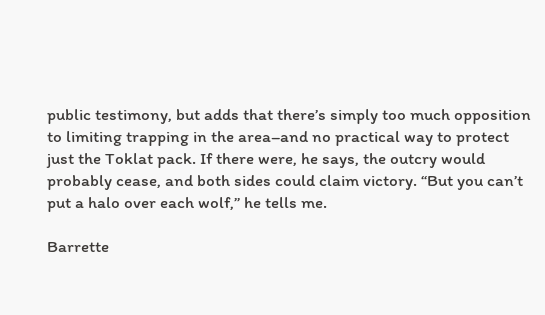public testimony, but adds that there’s simply too much opposition to limiting trapping in the area–and no practical way to protect just the Toklat pack. If there were, he says, the outcry would probably cease, and both sides could claim victory. “But you can’t put a halo over each wolf,” he tells me.

Barrette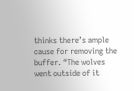thinks there’s ample cause for removing the buffer. “The wolves went outside of it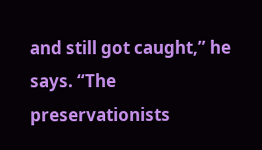and still got caught,” he says. “The preservationists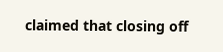claimed that closing off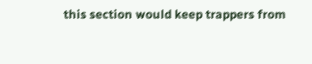this section would keep trappers from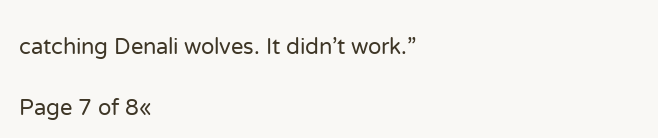catching Denali wolves. It didn’t work.”

Page 7 of 8«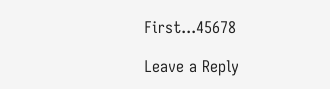First...45678

Leave a Reply